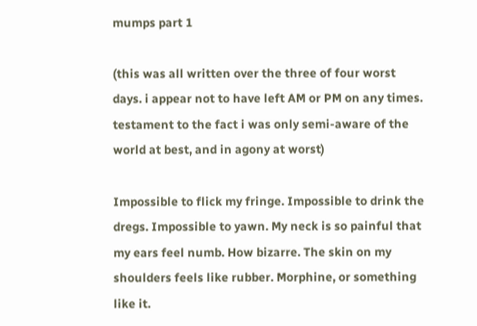mumps part 1

(this was all written over the three of four worst days. i appear not to have left AM or PM on any times. testament to the fact i was only semi-aware of the world at best, and in agony at worst)

Impossible to flick my fringe. Impossible to drink the dregs. Impossible to yawn. My neck is so painful that my ears feel numb. How bizarre. The skin on my shoulders feels like rubber. Morphine, or something like it.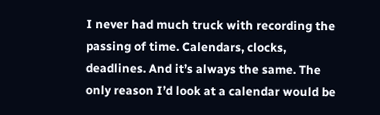I never had much truck with recording the passing of time. Calendars, clocks, deadlines. And it’s always the same. The only reason I’d look at a calendar would be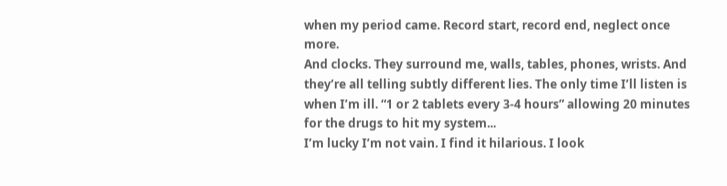when my period came. Record start, record end, neglect once more.
And clocks. They surround me, walls, tables, phones, wrists. And they’re all telling subtly different lies. The only time I’ll listen is when I’m ill. “1 or 2 tablets every 3-4 hours” allowing 20 minutes for the drugs to hit my system...
I’m lucky I’m not vain. I find it hilarious. I look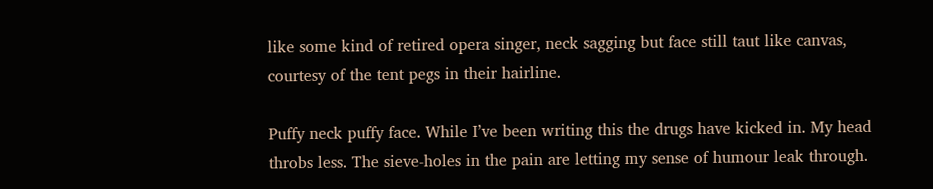like some kind of retired opera singer, neck sagging but face still taut like canvas, courtesy of the tent pegs in their hairline.

Puffy neck puffy face. While I’ve been writing this the drugs have kicked in. My head throbs less. The sieve-holes in the pain are letting my sense of humour leak through.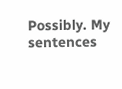Possibly. My sentences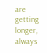are getting longer, always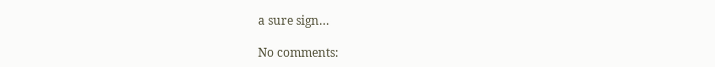a sure sign…

No comments: